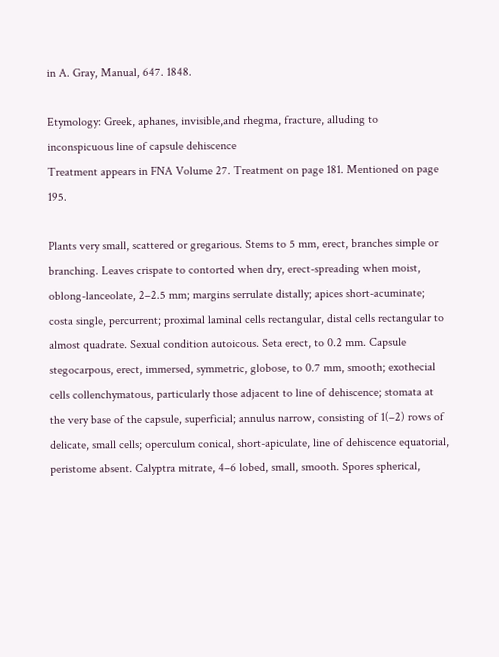in A. Gray, Manual, 647. 1848.

Etymology: Greek, aphanes, invisible,and rhegma, fracture, alluding to inconspicuous line of capsule dehiscence
Treatment appears in FNA Volume 27. Treatment on page 181. Mentioned on page 195.

Plants very small, scattered or gregarious. Stems to 5 mm, erect, branches simple or branching. Leaves crispate to contorted when dry, erect-spreading when moist, oblong-lanceolate, 2–2.5 mm; margins serrulate distally; apices short-acuminate; costa single, percurrent; proximal laminal cells rectangular, distal cells rectangular to almost quadrate. Sexual condition autoicous. Seta erect, to 0.2 mm. Capsule stegocarpous, erect, immersed, symmetric, globose, to 0.7 mm, smooth; exothecial cells collenchymatous, particularly those adjacent to line of dehiscence; stomata at the very base of the capsule, superficial; annulus narrow, consisting of 1(–2) rows of delicate, small cells; operculum conical, short-apiculate, line of dehiscence equatorial, peristome absent. Calyptra mitrate, 4–6 lobed, small, smooth. Spores spherical,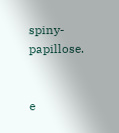spiny-papillose.


e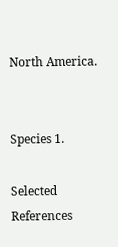North America.


Species 1.

Selected References